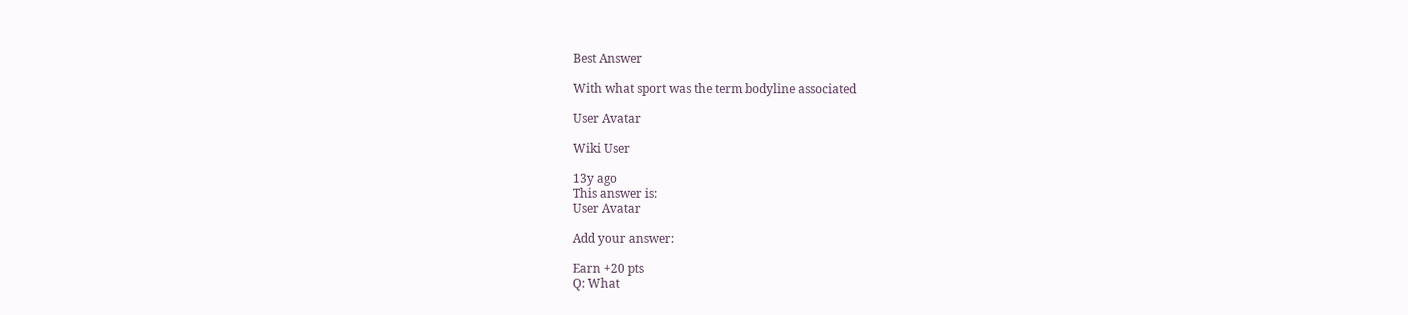Best Answer

With what sport was the term bodyline associated

User Avatar

Wiki User

13y ago
This answer is:
User Avatar

Add your answer:

Earn +20 pts
Q: What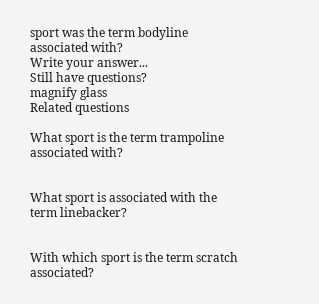sport was the term bodyline associated with?
Write your answer...
Still have questions?
magnify glass
Related questions

What sport is the term trampoline associated with?


What sport is associated with the term linebacker?


With which sport is the term scratch associated?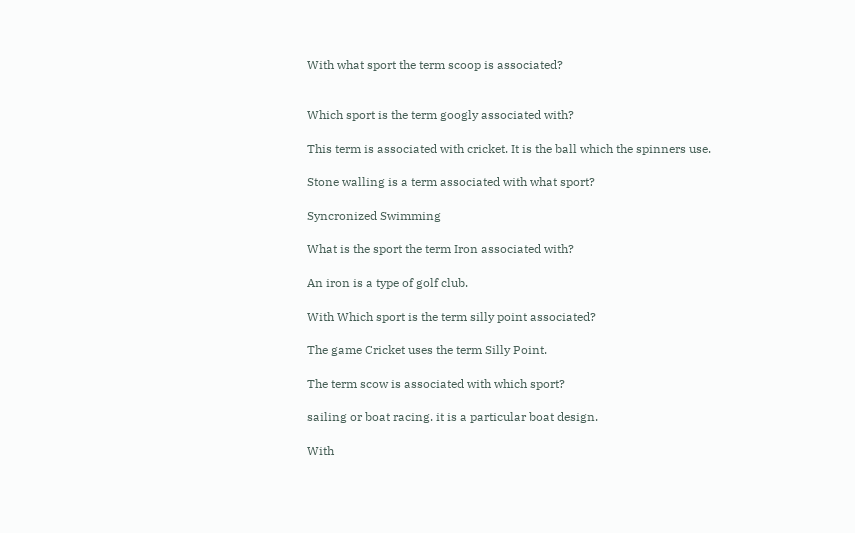With what sport the term scoop is associated?


Which sport is the term googly associated with?

This term is associated with cricket. It is the ball which the spinners use.

Stone walling is a term associated with what sport?

Syncronized Swimming

What is the sport the term Iron associated with?

An iron is a type of golf club.

With Which sport is the term silly point associated?

The game Cricket uses the term Silly Point.

The term scow is associated with which sport?

sailing or boat racing. it is a particular boat design.

With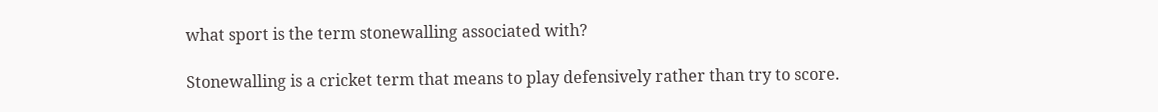what sport is the term stonewalling associated with?

Stonewalling is a cricket term that means to play defensively rather than try to score.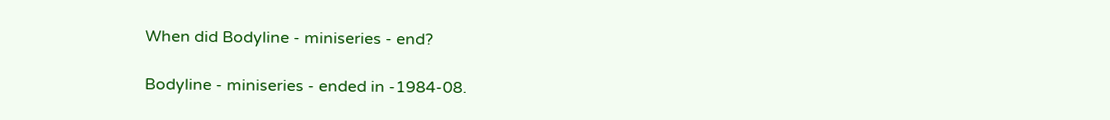When did Bodyline - miniseries - end?

Bodyline - miniseries - ended in -1984-08.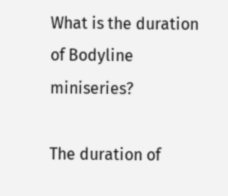What is the duration of Bodyline miniseries?

The duration of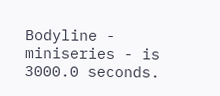Bodyline - miniseries - is 3000.0 seconds.